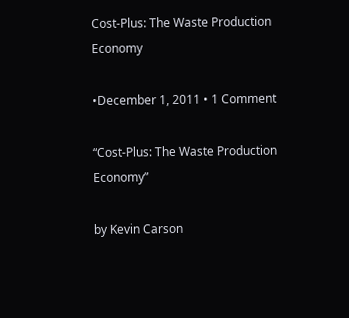Cost-Plus: The Waste Production Economy

•December 1, 2011 • 1 Comment

“Cost-Plus: The Waste Production Economy”

by Kevin Carson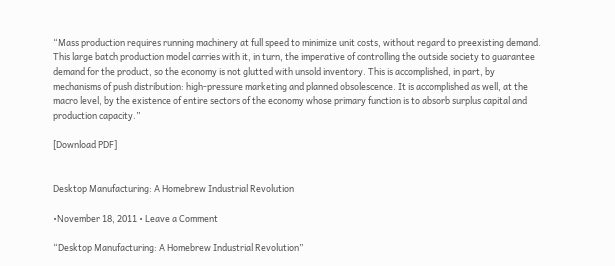“Mass production requires running machinery at full speed to minimize unit costs, without regard to preexisting demand. This large batch production model carries with it, in turn, the imperative of controlling the outside society to guarantee demand for the product, so the economy is not glutted with unsold inventory. This is accomplished, in part, by mechanisms of push distribution: high-pressure marketing and planned obsolescence. It is accomplished as well, at the macro level, by the existence of entire sectors of the economy whose primary function is to absorb surplus capital and production capacity.”

[Download PDF]


Desktop Manufacturing: A Homebrew Industrial Revolution

•November 18, 2011 • Leave a Comment

“Desktop Manufacturing: A Homebrew Industrial Revolution”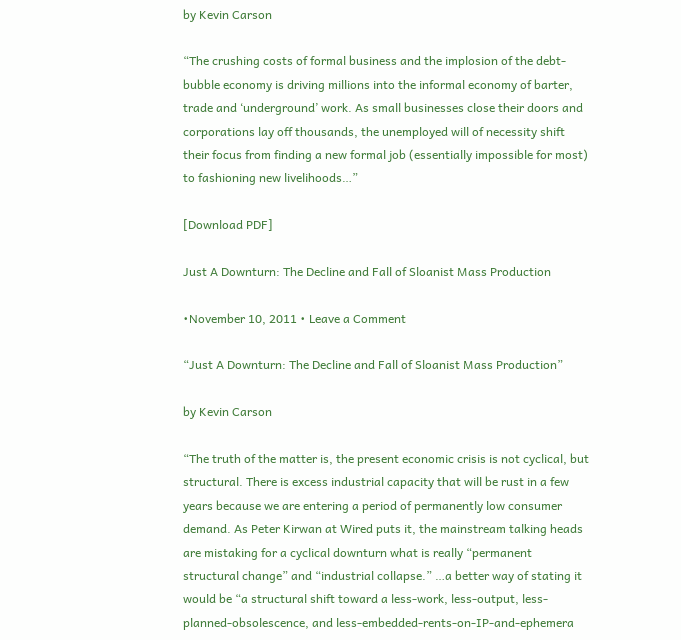by Kevin Carson

“The crushing costs of formal business and the implosion of the debt-bubble economy is driving millions into the informal economy of barter, trade and ‘underground’ work. As small businesses close their doors and corporations lay off thousands, the unemployed will of necessity shift their focus from finding a new formal job (essentially impossible for most) to fashioning new livelihoods…”

[Download PDF]

Just A Downturn: The Decline and Fall of Sloanist Mass Production

•November 10, 2011 • Leave a Comment

“Just A Downturn: The Decline and Fall of Sloanist Mass Production”

by Kevin Carson

“The truth of the matter is, the present economic crisis is not cyclical, but structural. There is excess industrial capacity that will be rust in a few years because we are entering a period of permanently low consumer demand. As Peter Kirwan at Wired puts it, the mainstream talking heads are mistaking for a cyclical downturn what is really “permanent structural change” and “industrial collapse.” …a better way of stating it would be “a structural shift toward a less-work, less-output, less-planned-obsolescence, and less-embedded-rents-on-IP-and-ephemera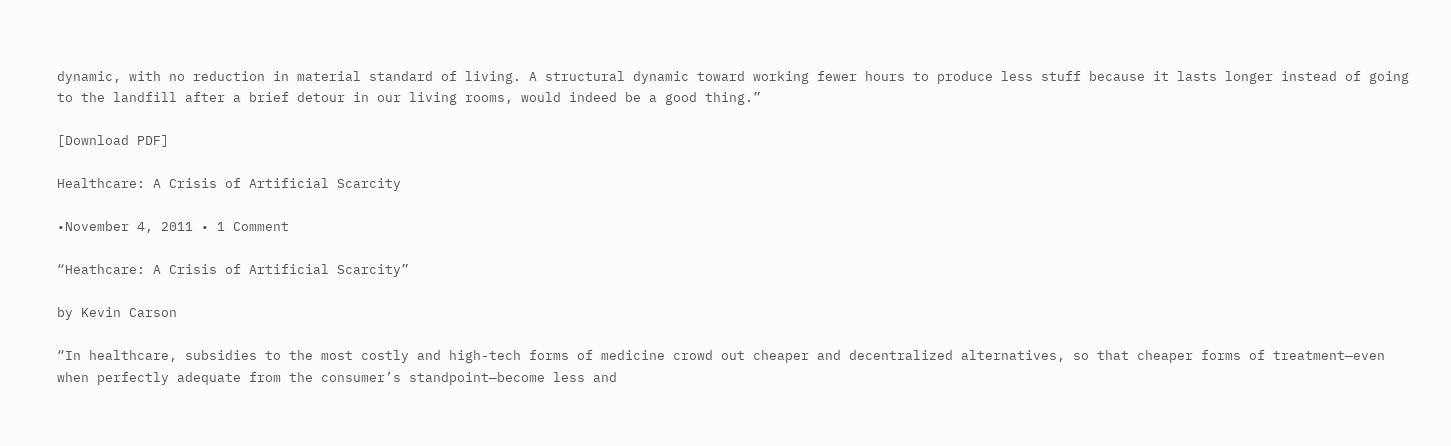dynamic, with no reduction in material standard of living. A structural dynamic toward working fewer hours to produce less stuff because it lasts longer instead of going to the landfill after a brief detour in our living rooms, would indeed be a good thing.”

[Download PDF]

Healthcare: A Crisis of Artificial Scarcity

•November 4, 2011 • 1 Comment

“Heathcare: A Crisis of Artificial Scarcity”

by Kevin Carson

“In healthcare, subsidies to the most costly and high-tech forms of medicine crowd out cheaper and decentralized alternatives, so that cheaper forms of treatment—even when perfectly adequate from the consumer’s standpoint—become less and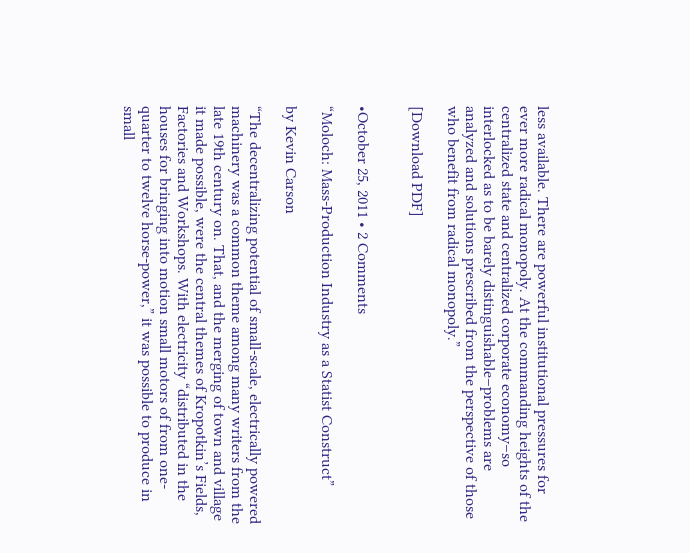less available. There are powerful institutional pressures for ever more radical monopoly. At the commanding heights of the centralized state and centralized corporate economy–so interlocked as to be barely distinguishable–problems are analyzed and solutions prescribed from the perspective of those who benefit from radical monopoly.”

[Download PDF]


•October 25, 2011 • 2 Comments

“Moloch: Mass-Production Industry as a Statist Construct”

by Kevin Carson

“The decentralizing potential of small-scale, electrically powered machinery was a common theme among many writers from the late 19th century on. That, and the merging of town and village it made possible, were the central themes of Kropotkin’s Fields, Factories and Workshops. With electricity “distributed in the houses for bringing into motion small motors of from one-quarter to twelve horse-power,” it was possible to produce in small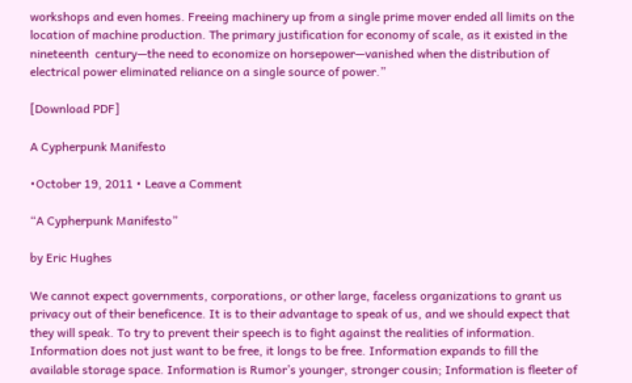workshops and even homes. Freeing machinery up from a single prime mover ended all limits on the location of machine production. The primary justification for economy of scale, as it existed in the nineteenth  century—the need to economize on horsepower—vanished when the distribution of electrical power eliminated reliance on a single source of power.”

[Download PDF]

A Cypherpunk Manifesto

•October 19, 2011 • Leave a Comment

“A Cypherpunk Manifesto”

by Eric Hughes

We cannot expect governments, corporations, or other large, faceless organizations to grant us privacy out of their beneficence. It is to their advantage to speak of us, and we should expect that they will speak. To try to prevent their speech is to fight against the realities of information. Information does not just want to be free, it longs to be free. Information expands to fill the available storage space. Information is Rumor’s younger, stronger cousin; Information is fleeter of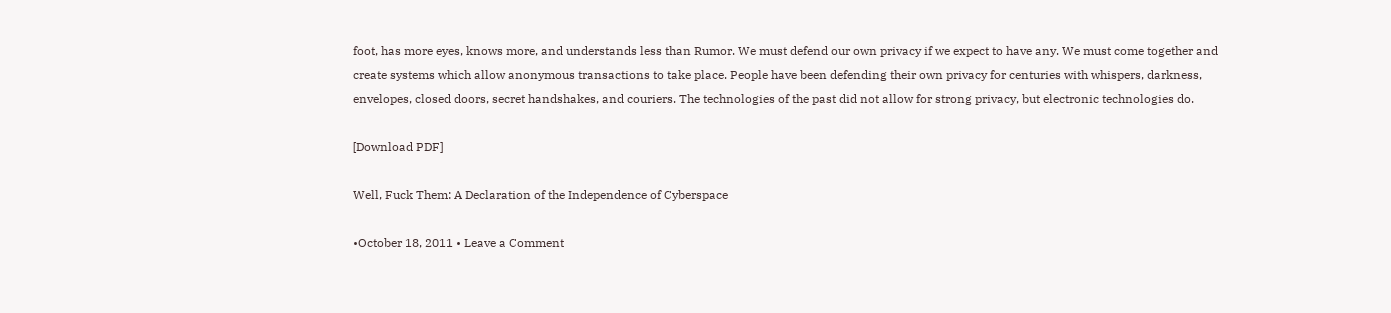foot, has more eyes, knows more, and understands less than Rumor. We must defend our own privacy if we expect to have any. We must come together and create systems which allow anonymous transactions to take place. People have been defending their own privacy for centuries with whispers, darkness, envelopes, closed doors, secret handshakes, and couriers. The technologies of the past did not allow for strong privacy, but electronic technologies do.

[Download PDF]

Well, Fuck Them: A Declaration of the Independence of Cyberspace

•October 18, 2011 • Leave a Comment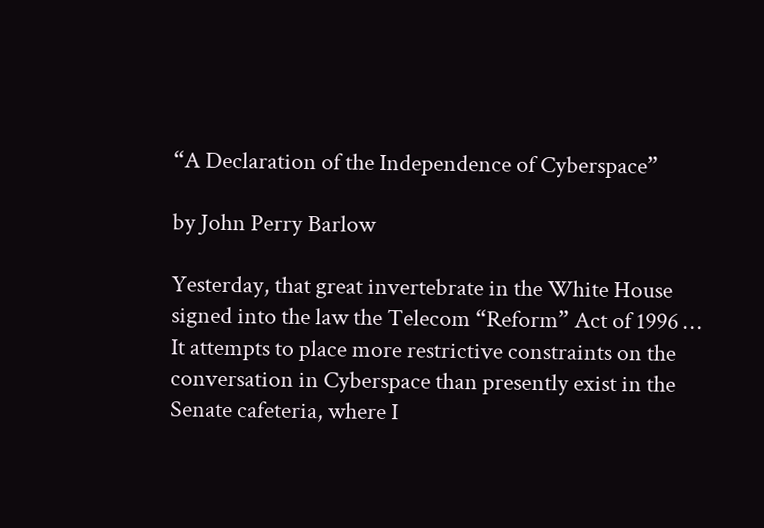“A Declaration of the Independence of Cyberspace”

by John Perry Barlow

Yesterday, that great invertebrate in the White House signed into the law the Telecom “Reform” Act of 1996 … It attempts to place more restrictive constraints on the conversation in Cyberspace than presently exist in the Senate cafeteria, where I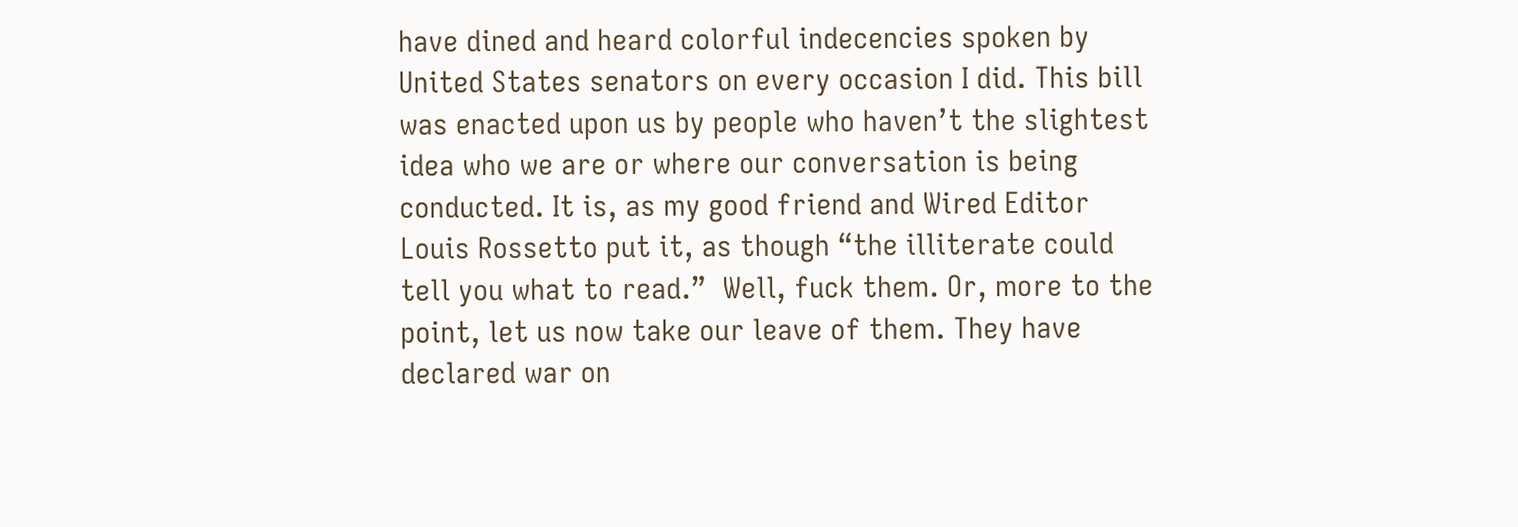have dined and heard colorful indecencies spoken by United States senators on every occasion I did. This bill was enacted upon us by people who haven’t the slightest idea who we are or where our conversation is being conducted. It is, as my good friend and Wired Editor Louis Rossetto put it, as though “the illiterate could tell you what to read.”  Well, fuck them. Or, more to the point, let us now take our leave of them. They have declared war on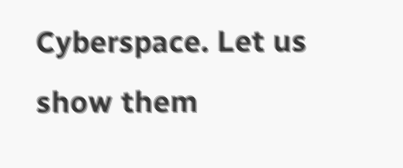Cyberspace. Let us show them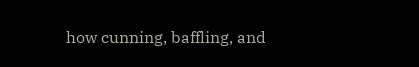how cunning, baffling, and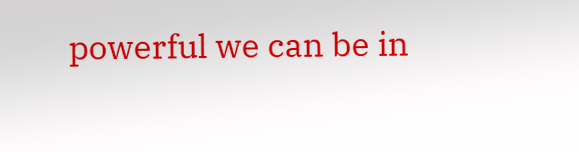powerful we can be in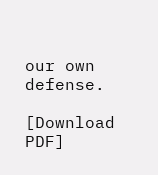our own defense.

[Download PDF]